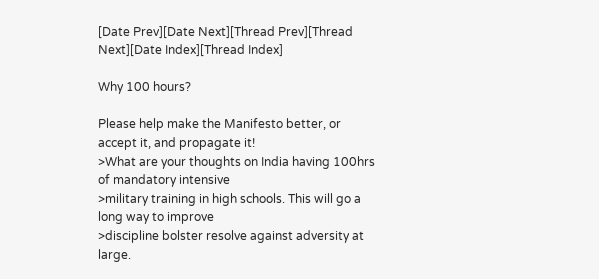[Date Prev][Date Next][Thread Prev][Thread Next][Date Index][Thread Index]

Why 100 hours?

Please help make the Manifesto better, or accept it, and propagate it!
>What are your thoughts on India having 100hrs of mandatory intensive
>military training in high schools. This will go a long way to improve
>discipline bolster resolve against adversity at large.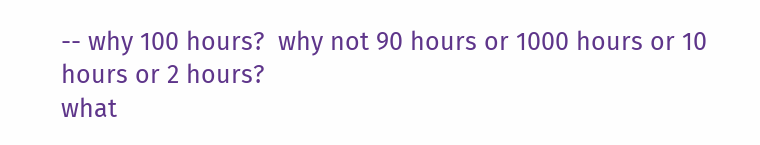-- why 100 hours?  why not 90 hours or 1000 hours or 10 hours or 2 hours?
what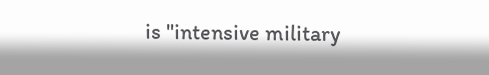is "intensive military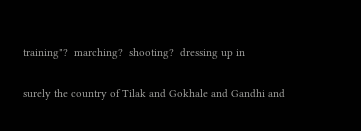training"?  marching?  shooting?  dressing up in

surely the country of Tilak and Gokhale and Gandhi and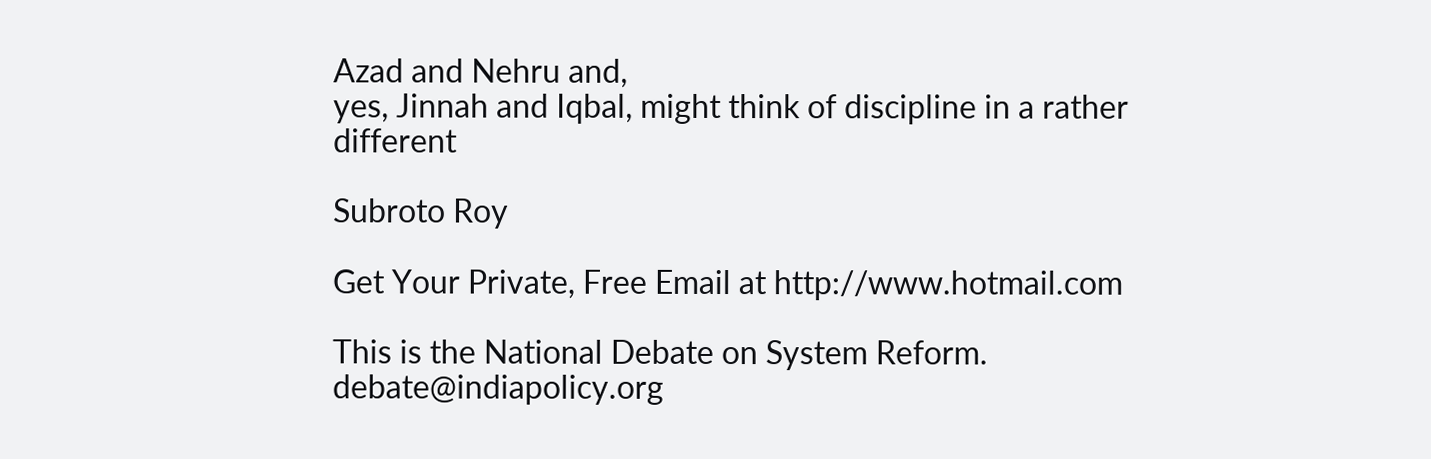Azad and Nehru and,
yes, Jinnah and Iqbal, might think of discipline in a rather different

Subroto Roy

Get Your Private, Free Email at http://www.hotmail.com

This is the National Debate on System Reform.       debate@indiapolicy.org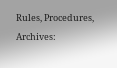Rules, Procedures, Archives: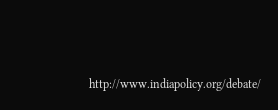http://www.indiapolicy.org/debate/